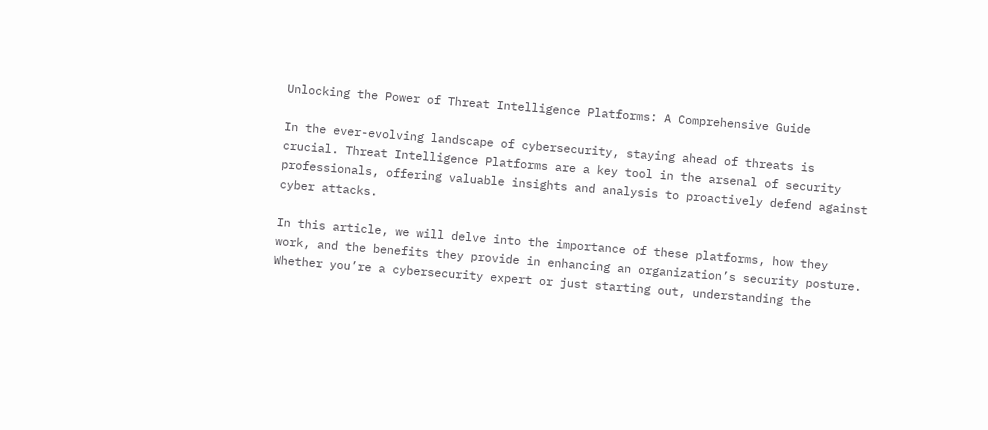Unlocking the Power of Threat Intelligence Platforms: A Comprehensive Guide

In the ever-evolving landscape of cybersecurity, staying ahead of threats is crucial. Threat Intelligence Platforms are a key tool in the arsenal of security professionals, offering valuable insights and analysis to proactively defend against cyber attacks.

In this article, we will delve into the importance of these platforms, how they work, and the benefits they provide in enhancing an organization’s security posture. Whether you’re a cybersecurity expert or just starting out, understanding the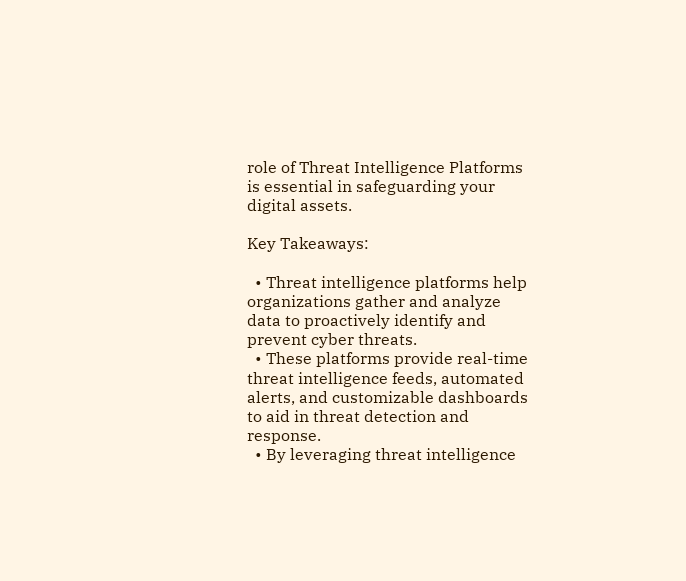role of Threat Intelligence Platforms is essential in safeguarding your digital assets.

Key Takeaways:

  • Threat intelligence platforms help organizations gather and analyze data to proactively identify and prevent cyber threats.
  • These platforms provide real-time threat intelligence feeds, automated alerts, and customizable dashboards to aid in threat detection and response.
  • By leveraging threat intelligence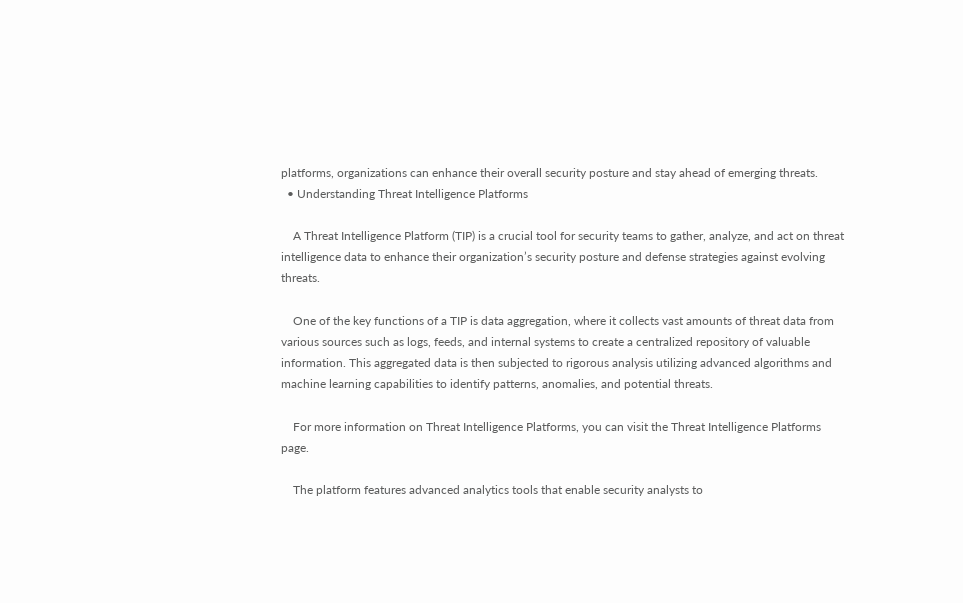platforms, organizations can enhance their overall security posture and stay ahead of emerging threats.
  • Understanding Threat Intelligence Platforms

    A Threat Intelligence Platform (TIP) is a crucial tool for security teams to gather, analyze, and act on threat intelligence data to enhance their organization’s security posture and defense strategies against evolving threats.

    One of the key functions of a TIP is data aggregation, where it collects vast amounts of threat data from various sources such as logs, feeds, and internal systems to create a centralized repository of valuable information. This aggregated data is then subjected to rigorous analysis utilizing advanced algorithms and machine learning capabilities to identify patterns, anomalies, and potential threats.

    For more information on Threat Intelligence Platforms, you can visit the Threat Intelligence Platforms page.

    The platform features advanced analytics tools that enable security analysts to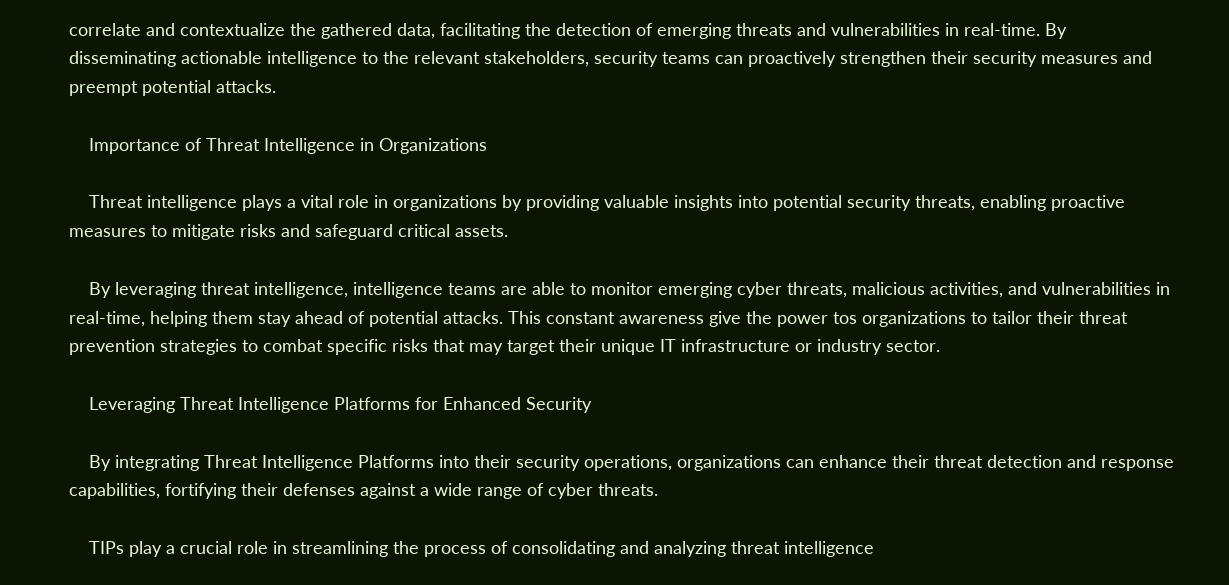correlate and contextualize the gathered data, facilitating the detection of emerging threats and vulnerabilities in real-time. By disseminating actionable intelligence to the relevant stakeholders, security teams can proactively strengthen their security measures and preempt potential attacks.

    Importance of Threat Intelligence in Organizations

    Threat intelligence plays a vital role in organizations by providing valuable insights into potential security threats, enabling proactive measures to mitigate risks and safeguard critical assets.

    By leveraging threat intelligence, intelligence teams are able to monitor emerging cyber threats, malicious activities, and vulnerabilities in real-time, helping them stay ahead of potential attacks. This constant awareness give the power tos organizations to tailor their threat prevention strategies to combat specific risks that may target their unique IT infrastructure or industry sector.

    Leveraging Threat Intelligence Platforms for Enhanced Security

    By integrating Threat Intelligence Platforms into their security operations, organizations can enhance their threat detection and response capabilities, fortifying their defenses against a wide range of cyber threats.

    TIPs play a crucial role in streamlining the process of consolidating and analyzing threat intelligence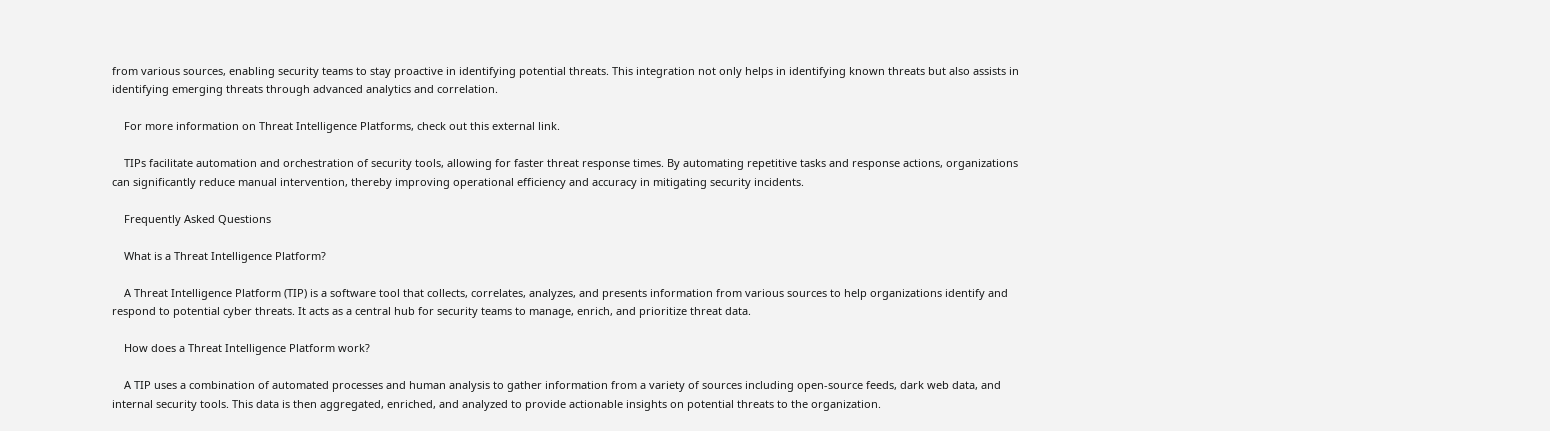from various sources, enabling security teams to stay proactive in identifying potential threats. This integration not only helps in identifying known threats but also assists in identifying emerging threats through advanced analytics and correlation.

    For more information on Threat Intelligence Platforms, check out this external link.

    TIPs facilitate automation and orchestration of security tools, allowing for faster threat response times. By automating repetitive tasks and response actions, organizations can significantly reduce manual intervention, thereby improving operational efficiency and accuracy in mitigating security incidents.

    Frequently Asked Questions

    What is a Threat Intelligence Platform?

    A Threat Intelligence Platform (TIP) is a software tool that collects, correlates, analyzes, and presents information from various sources to help organizations identify and respond to potential cyber threats. It acts as a central hub for security teams to manage, enrich, and prioritize threat data.

    How does a Threat Intelligence Platform work?

    A TIP uses a combination of automated processes and human analysis to gather information from a variety of sources including open-source feeds, dark web data, and internal security tools. This data is then aggregated, enriched, and analyzed to provide actionable insights on potential threats to the organization.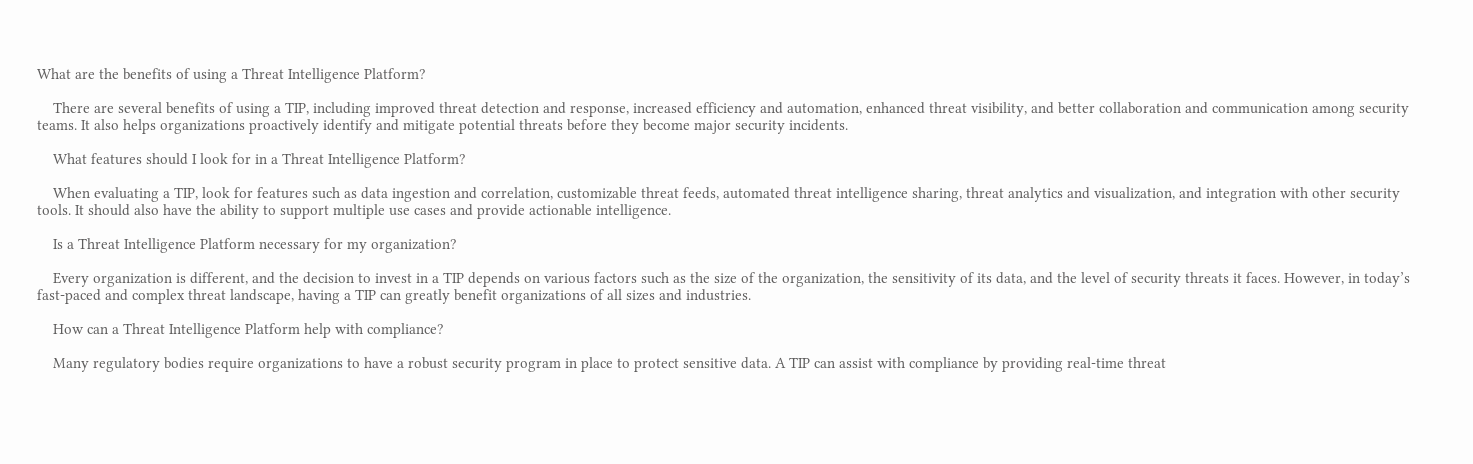What are the benefits of using a Threat Intelligence Platform?

    There are several benefits of using a TIP, including improved threat detection and response, increased efficiency and automation, enhanced threat visibility, and better collaboration and communication among security teams. It also helps organizations proactively identify and mitigate potential threats before they become major security incidents.

    What features should I look for in a Threat Intelligence Platform?

    When evaluating a TIP, look for features such as data ingestion and correlation, customizable threat feeds, automated threat intelligence sharing, threat analytics and visualization, and integration with other security tools. It should also have the ability to support multiple use cases and provide actionable intelligence.

    Is a Threat Intelligence Platform necessary for my organization?

    Every organization is different, and the decision to invest in a TIP depends on various factors such as the size of the organization, the sensitivity of its data, and the level of security threats it faces. However, in today’s fast-paced and complex threat landscape, having a TIP can greatly benefit organizations of all sizes and industries.

    How can a Threat Intelligence Platform help with compliance?

    Many regulatory bodies require organizations to have a robust security program in place to protect sensitive data. A TIP can assist with compliance by providing real-time threat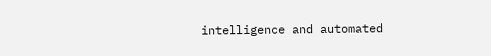intelligence and automated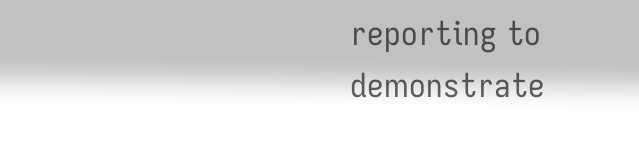reporting to demonstrate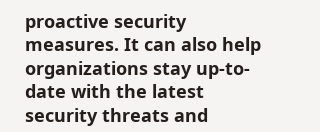proactive security measures. It can also help organizations stay up-to-date with the latest security threats and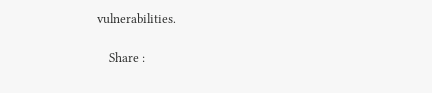vulnerabilities.

    Share :